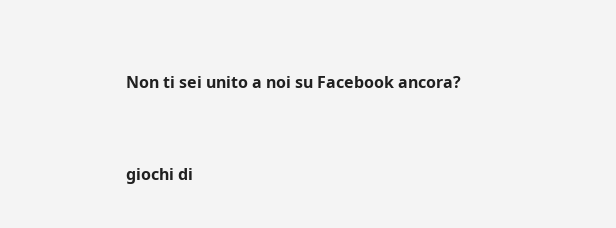Non ti sei unito a noi su Facebook ancora?


giochi di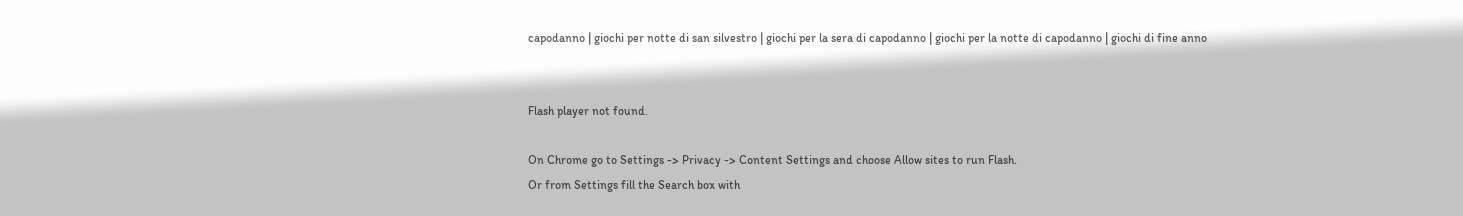capodanno | giochi per notte di san silvestro | giochi per la sera di capodanno | giochi per la notte di capodanno | giochi di fine anno


Flash player not found.

On Chrome go to Settings -> Privacy -> Content Settings and choose Allow sites to run Flash.
Or from Settings fill the Search box with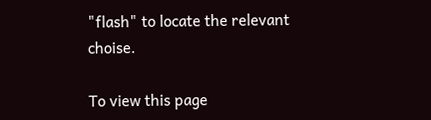"flash" to locate the relevant choise.

To view this page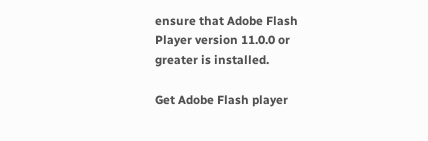ensure that Adobe Flash Player version 11.0.0 or greater is installed.

Get Adobe Flash player